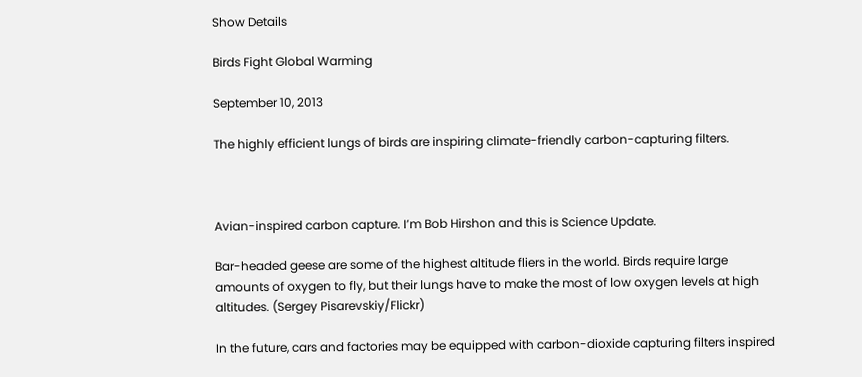Show Details

Birds Fight Global Warming

September 10, 2013

The highly efficient lungs of birds are inspiring climate-friendly carbon-capturing filters.



Avian-inspired carbon capture. I’m Bob Hirshon and this is Science Update.

Bar-headed geese are some of the highest altitude fliers in the world. Birds require large amounts of oxygen to fly, but their lungs have to make the most of low oxygen levels at high altitudes. (Sergey Pisarevskiy/Flickr)

In the future, cars and factories may be equipped with carbon-dioxide capturing filters inspired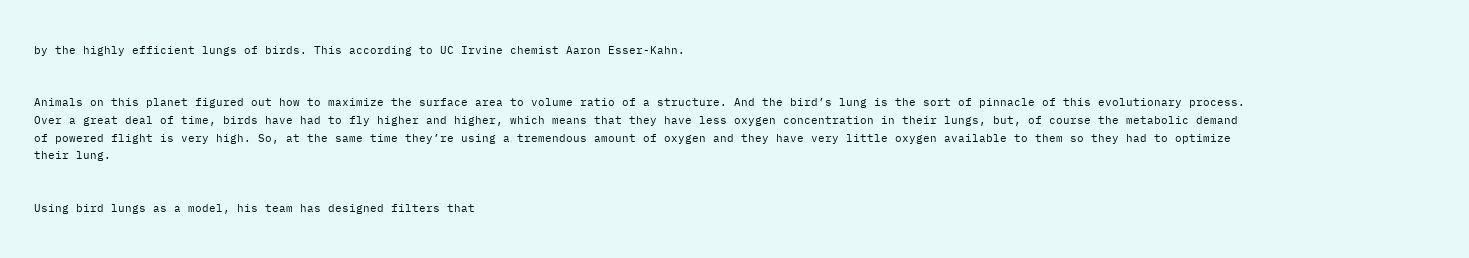by the highly efficient lungs of birds. This according to UC Irvine chemist Aaron Esser-Kahn.


Animals on this planet figured out how to maximize the surface area to volume ratio of a structure. And the bird’s lung is the sort of pinnacle of this evolutionary process. Over a great deal of time, birds have had to fly higher and higher, which means that they have less oxygen concentration in their lungs, but, of course the metabolic demand of powered flight is very high. So, at the same time they’re using a tremendous amount of oxygen and they have very little oxygen available to them so they had to optimize their lung.


Using bird lungs as a model, his team has designed filters that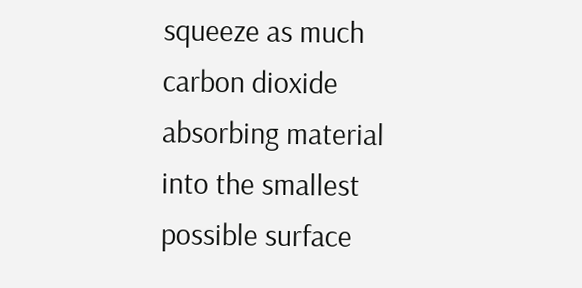squeeze as much carbon dioxide absorbing material into the smallest possible surface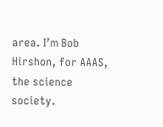area. I’m Bob Hirshon, for AAAS, the science society.